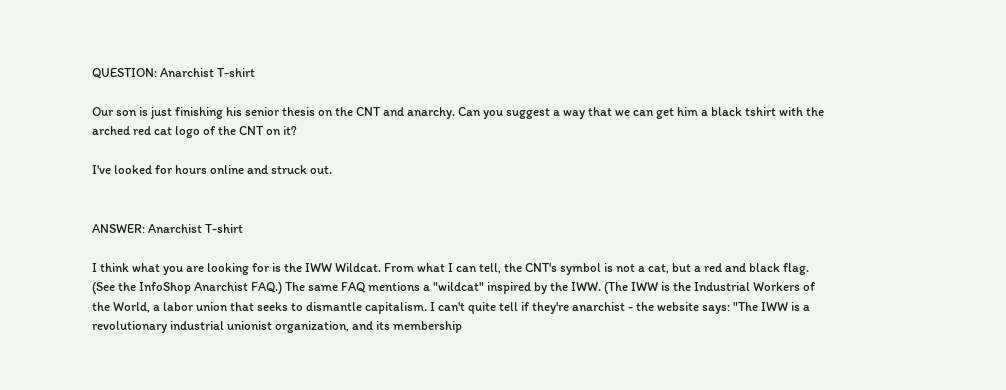QUESTION: Anarchist T-shirt

Our son is just finishing his senior thesis on the CNT and anarchy. Can you suggest a way that we can get him a black tshirt with the arched red cat logo of the CNT on it?

I've looked for hours online and struck out.


ANSWER: Anarchist T-shirt

I think what you are looking for is the IWW Wildcat. From what I can tell, the CNT's symbol is not a cat, but a red and black flag. (See the InfoShop Anarchist FAQ.) The same FAQ mentions a "wildcat" inspired by the IWW. (The IWW is the Industrial Workers of the World, a labor union that seeks to dismantle capitalism. I can't quite tell if they're anarchist - the website says: "The IWW is a revolutionary industrial unionist organization, and its membership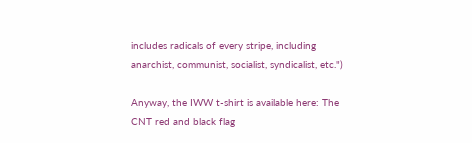includes radicals of every stripe, including anarchist, communist, socialist, syndicalist, etc.")

Anyway, the IWW t-shirt is available here: The CNT red and black flag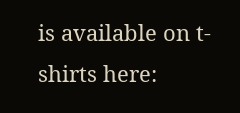is available on t-shirts here: